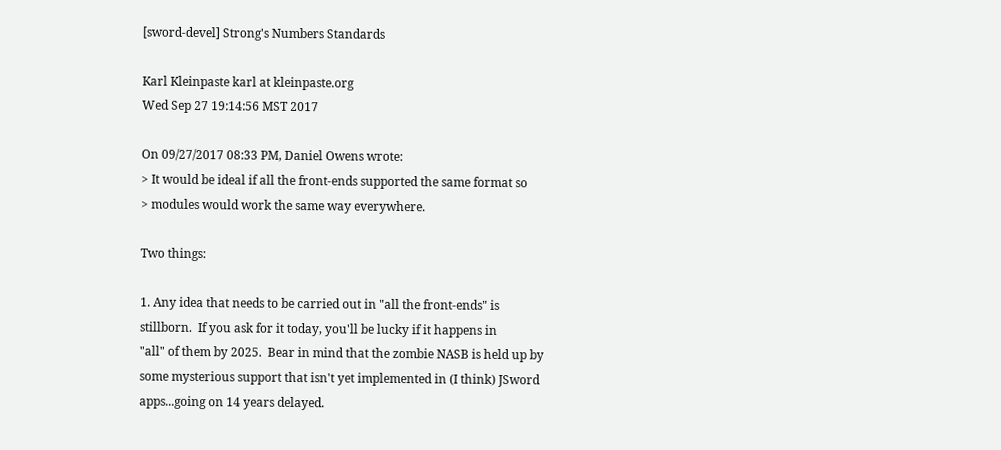[sword-devel] Strong's Numbers Standards

Karl Kleinpaste karl at kleinpaste.org
Wed Sep 27 19:14:56 MST 2017

On 09/27/2017 08:33 PM, Daniel Owens wrote:
> It would be ideal if all the front-ends supported the same format so
> modules would work the same way everywhere.

Two things:

1. Any idea that needs to be carried out in "all the front-ends" is
stillborn.  If you ask for it today, you'll be lucky if it happens in
"all" of them by 2025.  Bear in mind that the zombie NASB is held up by
some mysterious support that isn't yet implemented in (I think) JSword
apps...going on 14 years delayed.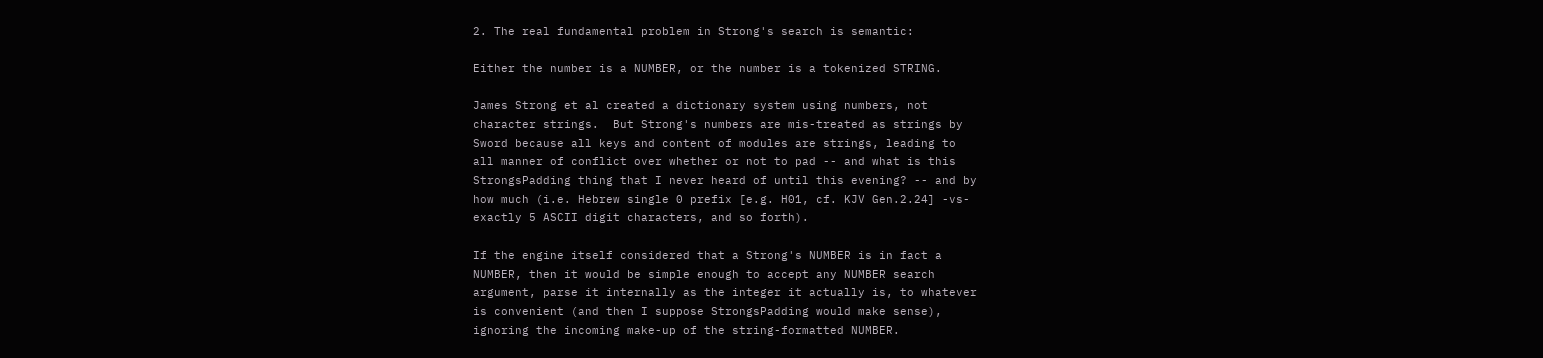2. The real fundamental problem in Strong's search is semantic:

Either the number is a NUMBER, or the number is a tokenized STRING.

James Strong et al created a dictionary system using numbers, not
character strings.  But Strong's numbers are mis-treated as strings by
Sword because all keys and content of modules are strings, leading to
all manner of conflict over whether or not to pad -- and what is this
StrongsPadding thing that I never heard of until this evening? -- and by
how much (i.e. Hebrew single 0 prefix [e.g. H01, cf. KJV Gen.2.24] -vs-
exactly 5 ASCII digit characters, and so forth).

If the engine itself considered that a Strong's NUMBER is in fact a
NUMBER, then it would be simple enough to accept any NUMBER search
argument, parse it internally as the integer it actually is, to whatever
is convenient (and then I suppose StrongsPadding would make sense),
ignoring the incoming make-up of the string-formatted NUMBER.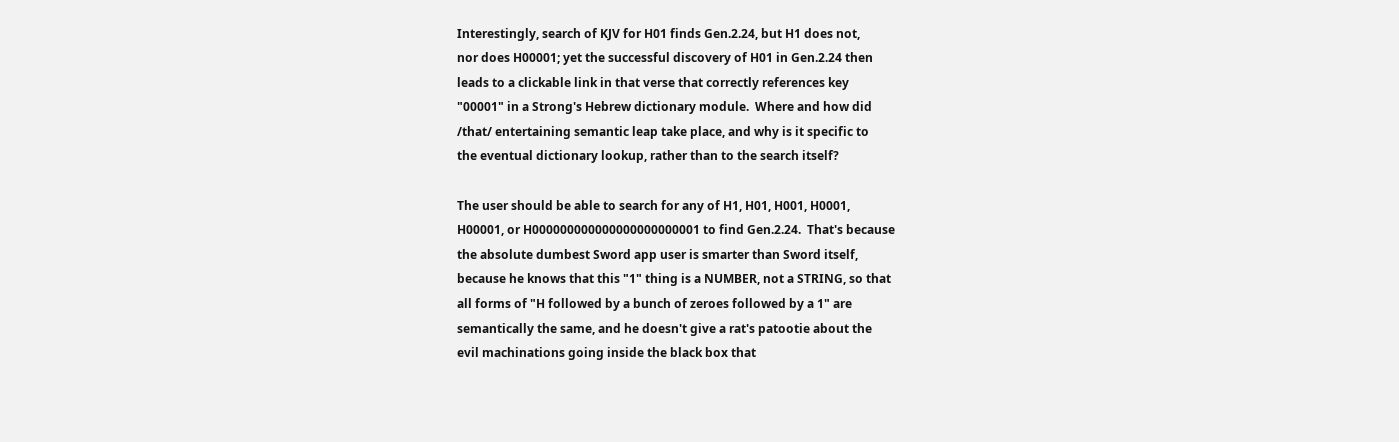Interestingly, search of KJV for H01 finds Gen.2.24, but H1 does not,
nor does H00001; yet the successful discovery of H01 in Gen.2.24 then
leads to a clickable link in that verse that correctly references key
"00001" in a Strong's Hebrew dictionary module.  Where and how did
/that/ entertaining semantic leap take place, and why is it specific to
the eventual dictionary lookup, rather than to the search itself?

The user should be able to search for any of H1, H01, H001, H0001,
H00001, or H000000000000000000000001 to find Gen.2.24.  That's because
the absolute dumbest Sword app user is smarter than Sword itself,
because he knows that this "1" thing is a NUMBER, not a STRING, so that
all forms of "H followed by a bunch of zeroes followed by a 1" are
semantically the same, and he doesn't give a rat's patootie about the
evil machinations going inside the black box that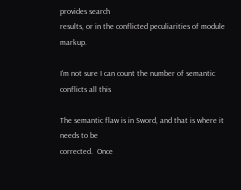provides search
results, or in the conflicted peculiarities of module markup.

I'm not sure I can count the number of semantic conflicts all this

The semantic flaw is in Sword, and that is where it needs to be
corrected.  Once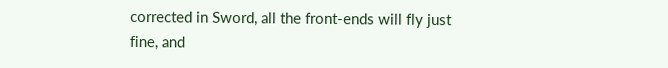corrected in Sword, all the front-ends will fly just
fine, and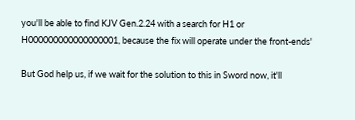you'll be able to find KJV Gen.2.24 with a search for H1 or
H000000000000000001, because the fix will operate under the front-ends'

But God help us, if we wait for the solution to this in Sword now, it'll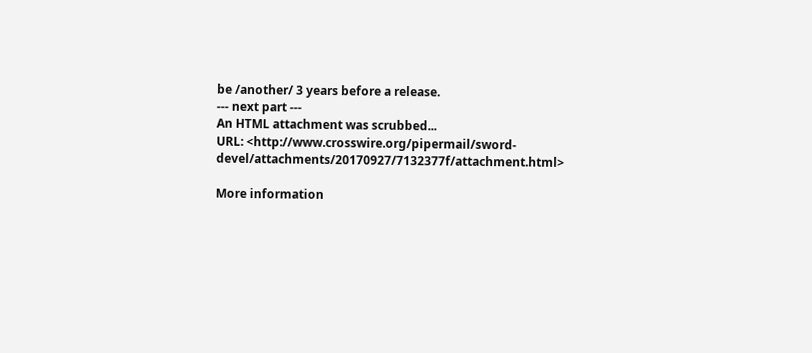be /another/ 3 years before a release.
--- next part ---
An HTML attachment was scrubbed...
URL: <http://www.crosswire.org/pipermail/sword-devel/attachments/20170927/7132377f/attachment.html>

More information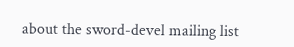about the sword-devel mailing list